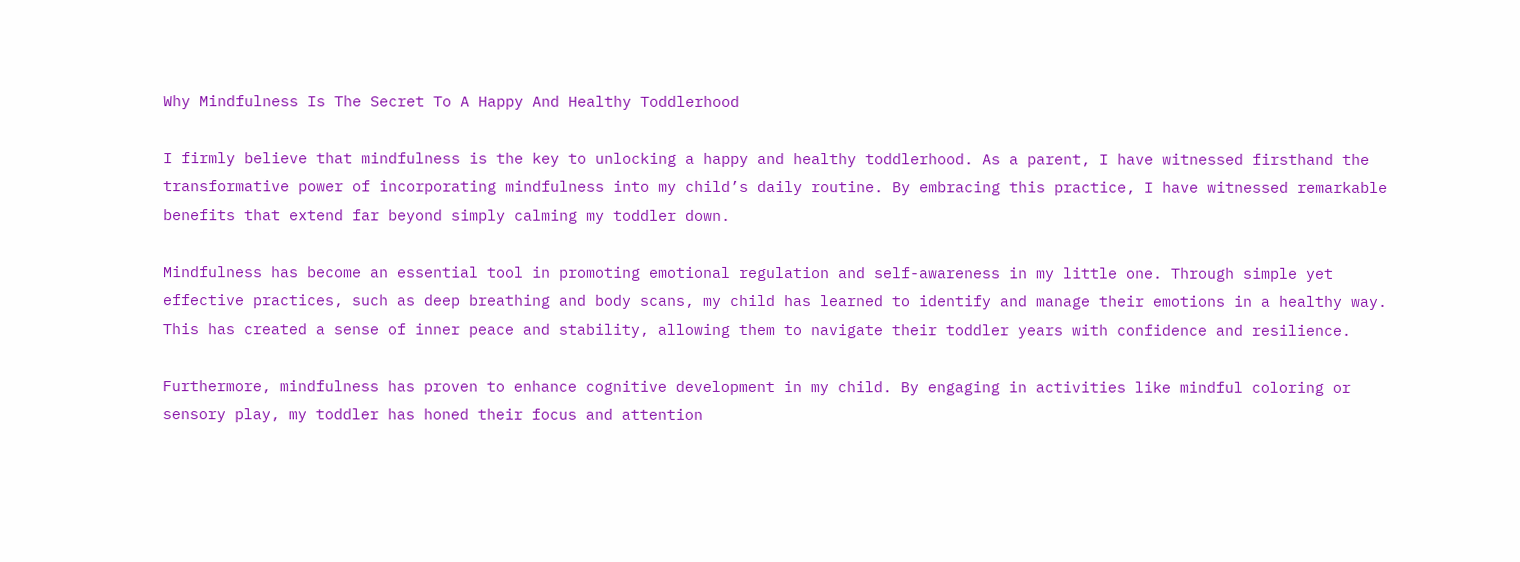Why Mindfulness Is The Secret To A Happy And Healthy Toddlerhood

I firmly believe that mindfulness is the key to unlocking a happy and healthy toddlerhood. As a parent, I have witnessed firsthand the transformative power of incorporating mindfulness into my child’s daily routine. By embracing this practice, I have witnessed remarkable benefits that extend far beyond simply calming my toddler down.

Mindfulness has become an essential tool in promoting emotional regulation and self-awareness in my little one. Through simple yet effective practices, such as deep breathing and body scans, my child has learned to identify and manage their emotions in a healthy way. This has created a sense of inner peace and stability, allowing them to navigate their toddler years with confidence and resilience.

Furthermore, mindfulness has proven to enhance cognitive development in my child. By engaging in activities like mindful coloring or sensory play, my toddler has honed their focus and attention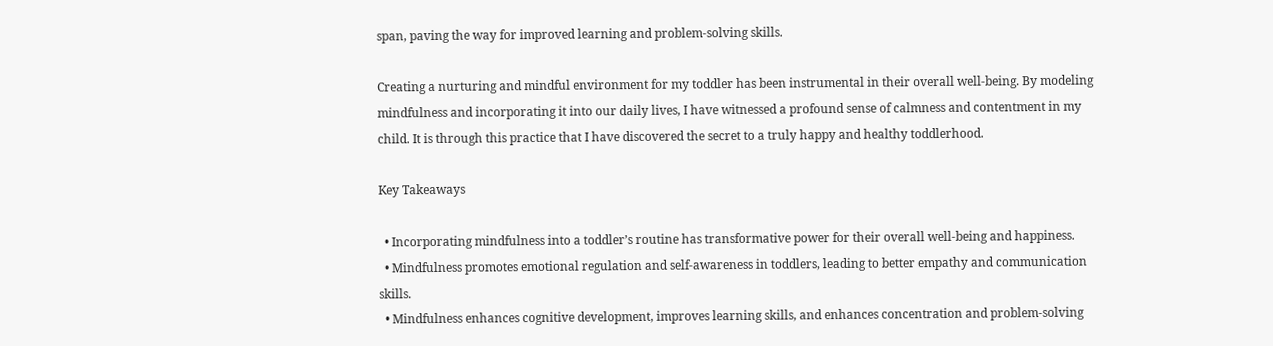span, paving the way for improved learning and problem-solving skills.

Creating a nurturing and mindful environment for my toddler has been instrumental in their overall well-being. By modeling mindfulness and incorporating it into our daily lives, I have witnessed a profound sense of calmness and contentment in my child. It is through this practice that I have discovered the secret to a truly happy and healthy toddlerhood.

Key Takeaways

  • Incorporating mindfulness into a toddler’s routine has transformative power for their overall well-being and happiness.
  • Mindfulness promotes emotional regulation and self-awareness in toddlers, leading to better empathy and communication skills.
  • Mindfulness enhances cognitive development, improves learning skills, and enhances concentration and problem-solving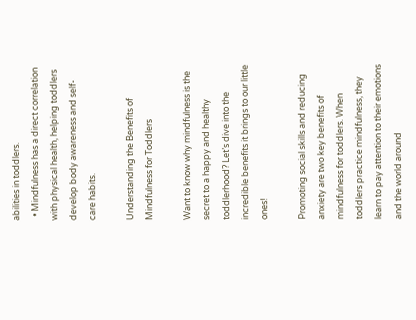abilities in toddlers.
  • Mindfulness has a direct correlation with physical health, helping toddlers develop body awareness and self-care habits.

Understanding the Benefits of Mindfulness for Toddlers

Want to know why mindfulness is the secret to a happy and healthy toddlerhood? Let’s dive into the incredible benefits it brings to our little ones!

Promoting social skills and reducing anxiety are two key benefits of mindfulness for toddlers. When toddlers practice mindfulness, they learn to pay attention to their emotions and the world around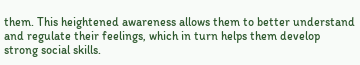them. This heightened awareness allows them to better understand and regulate their feelings, which in turn helps them develop strong social skills.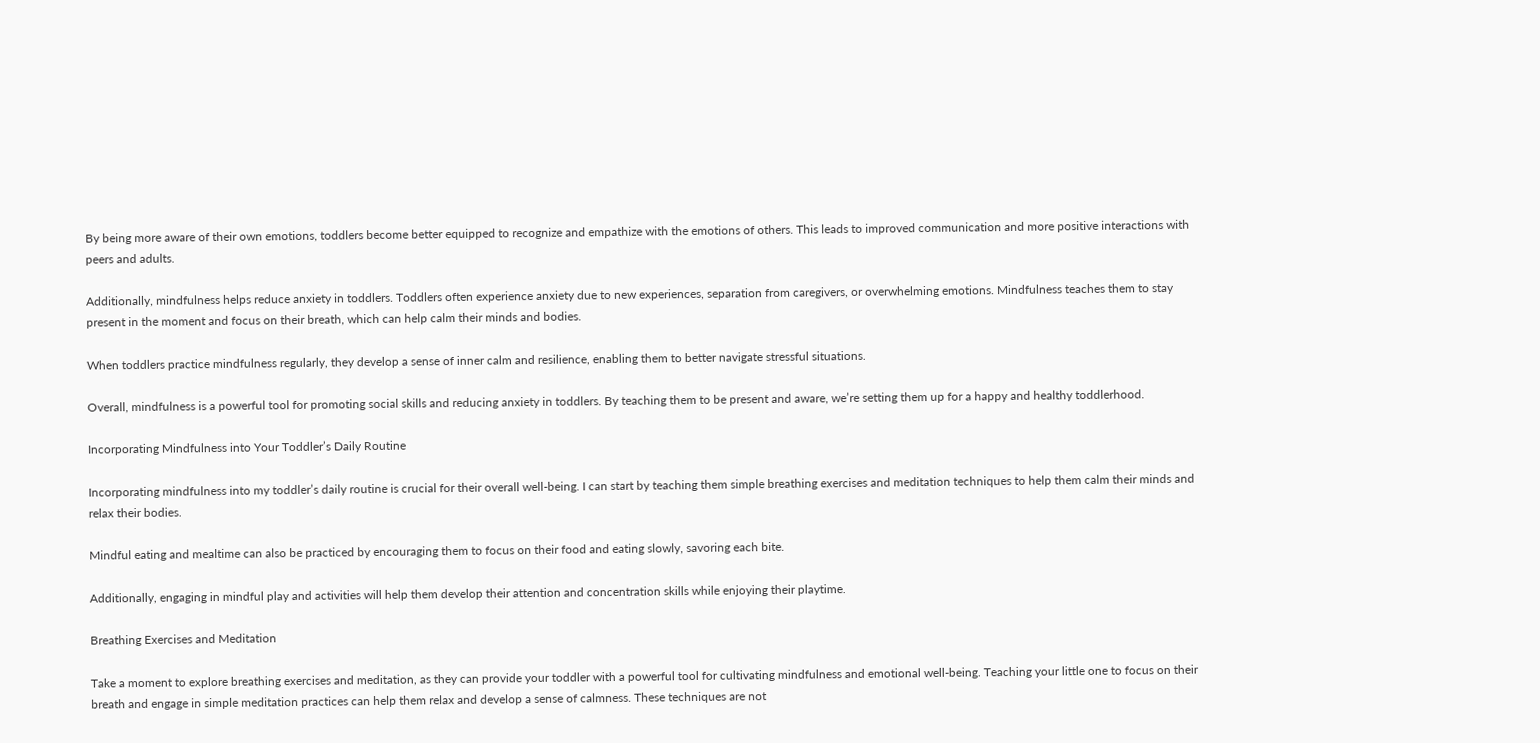By being more aware of their own emotions, toddlers become better equipped to recognize and empathize with the emotions of others. This leads to improved communication and more positive interactions with peers and adults.

Additionally, mindfulness helps reduce anxiety in toddlers. Toddlers often experience anxiety due to new experiences, separation from caregivers, or overwhelming emotions. Mindfulness teaches them to stay present in the moment and focus on their breath, which can help calm their minds and bodies.

When toddlers practice mindfulness regularly, they develop a sense of inner calm and resilience, enabling them to better navigate stressful situations.

Overall, mindfulness is a powerful tool for promoting social skills and reducing anxiety in toddlers. By teaching them to be present and aware, we’re setting them up for a happy and healthy toddlerhood.

Incorporating Mindfulness into Your Toddler’s Daily Routine

Incorporating mindfulness into my toddler’s daily routine is crucial for their overall well-being. I can start by teaching them simple breathing exercises and meditation techniques to help them calm their minds and relax their bodies.

Mindful eating and mealtime can also be practiced by encouraging them to focus on their food and eating slowly, savoring each bite.

Additionally, engaging in mindful play and activities will help them develop their attention and concentration skills while enjoying their playtime.

Breathing Exercises and Meditation

Take a moment to explore breathing exercises and meditation, as they can provide your toddler with a powerful tool for cultivating mindfulness and emotional well-being. Teaching your little one to focus on their breath and engage in simple meditation practices can help them relax and develop a sense of calmness. These techniques are not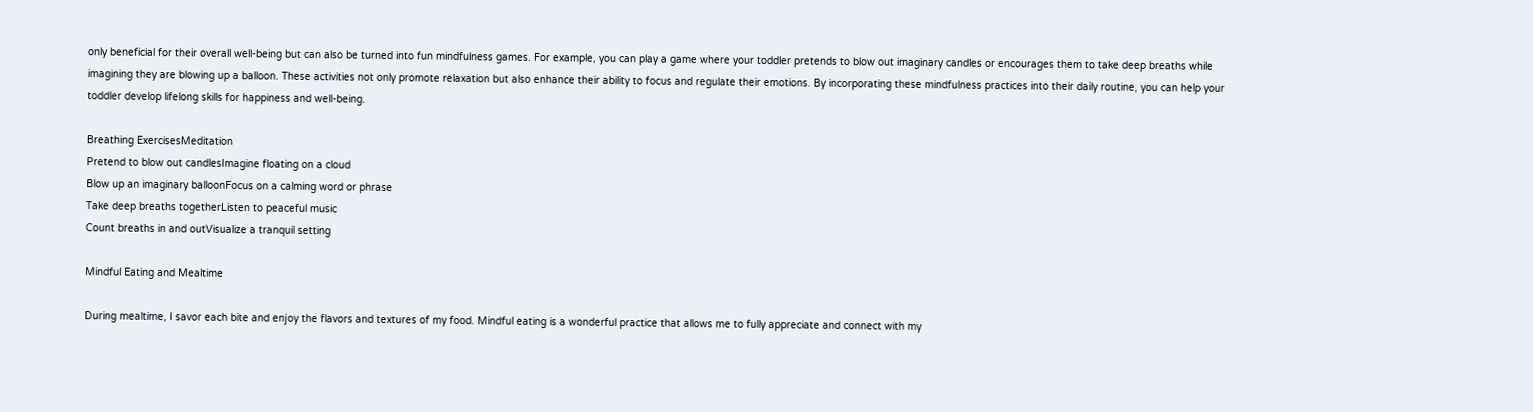only beneficial for their overall well-being but can also be turned into fun mindfulness games. For example, you can play a game where your toddler pretends to blow out imaginary candles or encourages them to take deep breaths while imagining they are blowing up a balloon. These activities not only promote relaxation but also enhance their ability to focus and regulate their emotions. By incorporating these mindfulness practices into their daily routine, you can help your toddler develop lifelong skills for happiness and well-being.

Breathing ExercisesMeditation
Pretend to blow out candlesImagine floating on a cloud
Blow up an imaginary balloonFocus on a calming word or phrase
Take deep breaths togetherListen to peaceful music
Count breaths in and outVisualize a tranquil setting

Mindful Eating and Mealtime

During mealtime, I savor each bite and enjoy the flavors and textures of my food. Mindful eating is a wonderful practice that allows me to fully appreciate and connect with my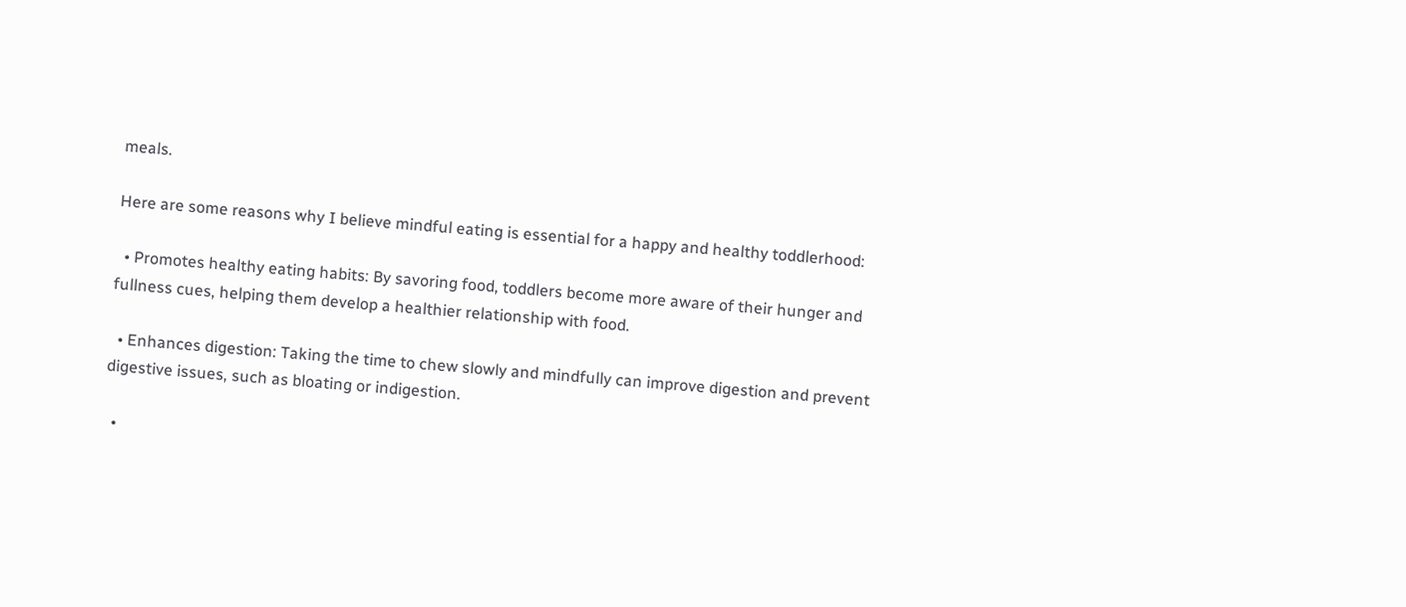meals.

Here are some reasons why I believe mindful eating is essential for a happy and healthy toddlerhood:

  • Promotes healthy eating habits: By savoring food, toddlers become more aware of their hunger and fullness cues, helping them develop a healthier relationship with food.

  • Enhances digestion: Taking the time to chew slowly and mindfully can improve digestion and prevent digestive issues, such as bloating or indigestion.

  •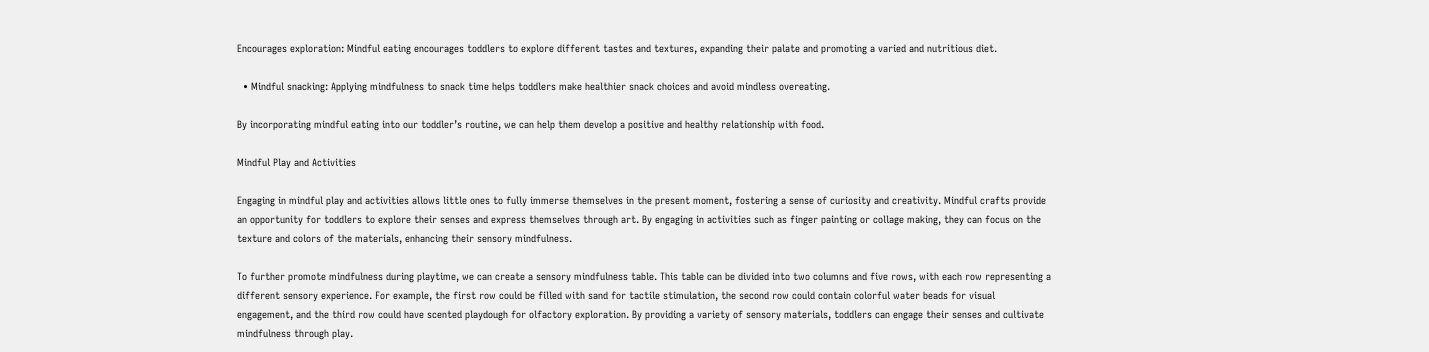Encourages exploration: Mindful eating encourages toddlers to explore different tastes and textures, expanding their palate and promoting a varied and nutritious diet.

  • Mindful snacking: Applying mindfulness to snack time helps toddlers make healthier snack choices and avoid mindless overeating.

By incorporating mindful eating into our toddler’s routine, we can help them develop a positive and healthy relationship with food.

Mindful Play and Activities

Engaging in mindful play and activities allows little ones to fully immerse themselves in the present moment, fostering a sense of curiosity and creativity. Mindful crafts provide an opportunity for toddlers to explore their senses and express themselves through art. By engaging in activities such as finger painting or collage making, they can focus on the texture and colors of the materials, enhancing their sensory mindfulness.

To further promote mindfulness during playtime, we can create a sensory mindfulness table. This table can be divided into two columns and five rows, with each row representing a different sensory experience. For example, the first row could be filled with sand for tactile stimulation, the second row could contain colorful water beads for visual engagement, and the third row could have scented playdough for olfactory exploration. By providing a variety of sensory materials, toddlers can engage their senses and cultivate mindfulness through play.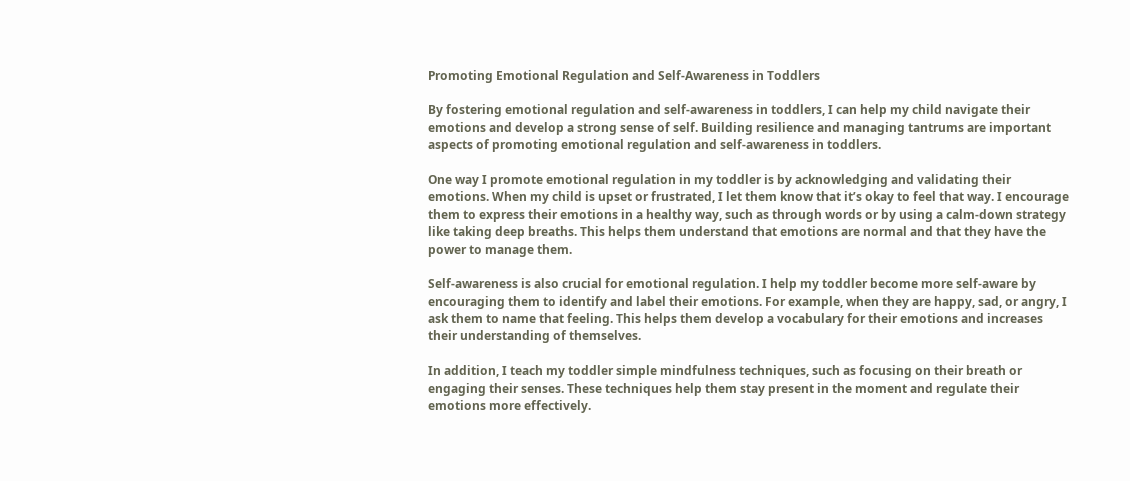Promoting Emotional Regulation and Self-Awareness in Toddlers

By fostering emotional regulation and self-awareness in toddlers, I can help my child navigate their emotions and develop a strong sense of self. Building resilience and managing tantrums are important aspects of promoting emotional regulation and self-awareness in toddlers.

One way I promote emotional regulation in my toddler is by acknowledging and validating their emotions. When my child is upset or frustrated, I let them know that it’s okay to feel that way. I encourage them to express their emotions in a healthy way, such as through words or by using a calm-down strategy like taking deep breaths. This helps them understand that emotions are normal and that they have the power to manage them.

Self-awareness is also crucial for emotional regulation. I help my toddler become more self-aware by encouraging them to identify and label their emotions. For example, when they are happy, sad, or angry, I ask them to name that feeling. This helps them develop a vocabulary for their emotions and increases their understanding of themselves.

In addition, I teach my toddler simple mindfulness techniques, such as focusing on their breath or engaging their senses. These techniques help them stay present in the moment and regulate their emotions more effectively.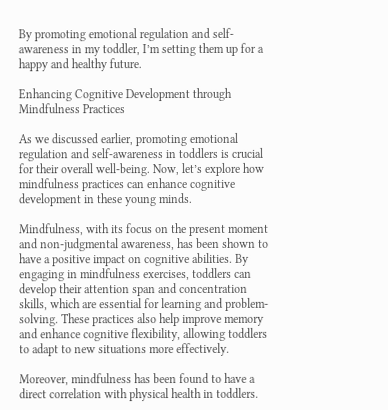By promoting emotional regulation and self-awareness in my toddler, I’m setting them up for a happy and healthy future.

Enhancing Cognitive Development through Mindfulness Practices

As we discussed earlier, promoting emotional regulation and self-awareness in toddlers is crucial for their overall well-being. Now, let’s explore how mindfulness practices can enhance cognitive development in these young minds.

Mindfulness, with its focus on the present moment and non-judgmental awareness, has been shown to have a positive impact on cognitive abilities. By engaging in mindfulness exercises, toddlers can develop their attention span and concentration skills, which are essential for learning and problem-solving. These practices also help improve memory and enhance cognitive flexibility, allowing toddlers to adapt to new situations more effectively.

Moreover, mindfulness has been found to have a direct correlation with physical health in toddlers.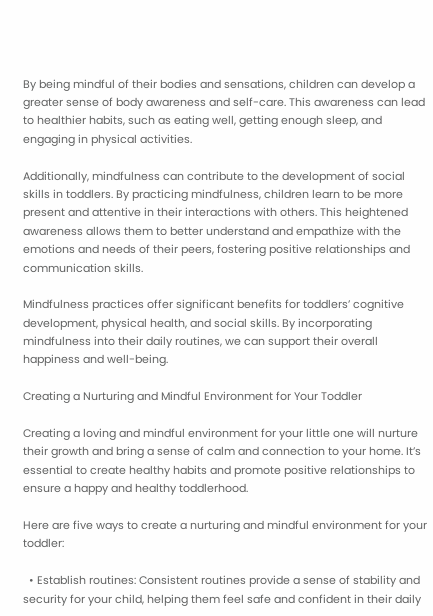By being mindful of their bodies and sensations, children can develop a greater sense of body awareness and self-care. This awareness can lead to healthier habits, such as eating well, getting enough sleep, and engaging in physical activities.

Additionally, mindfulness can contribute to the development of social skills in toddlers. By practicing mindfulness, children learn to be more present and attentive in their interactions with others. This heightened awareness allows them to better understand and empathize with the emotions and needs of their peers, fostering positive relationships and communication skills.

Mindfulness practices offer significant benefits for toddlers’ cognitive development, physical health, and social skills. By incorporating mindfulness into their daily routines, we can support their overall happiness and well-being.

Creating a Nurturing and Mindful Environment for Your Toddler

Creating a loving and mindful environment for your little one will nurture their growth and bring a sense of calm and connection to your home. It’s essential to create healthy habits and promote positive relationships to ensure a happy and healthy toddlerhood.

Here are five ways to create a nurturing and mindful environment for your toddler:

  • Establish routines: Consistent routines provide a sense of stability and security for your child, helping them feel safe and confident in their daily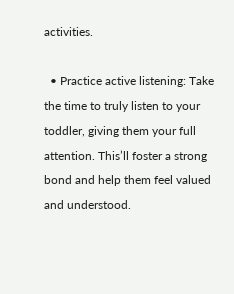activities.

  • Practice active listening: Take the time to truly listen to your toddler, giving them your full attention. This’ll foster a strong bond and help them feel valued and understood.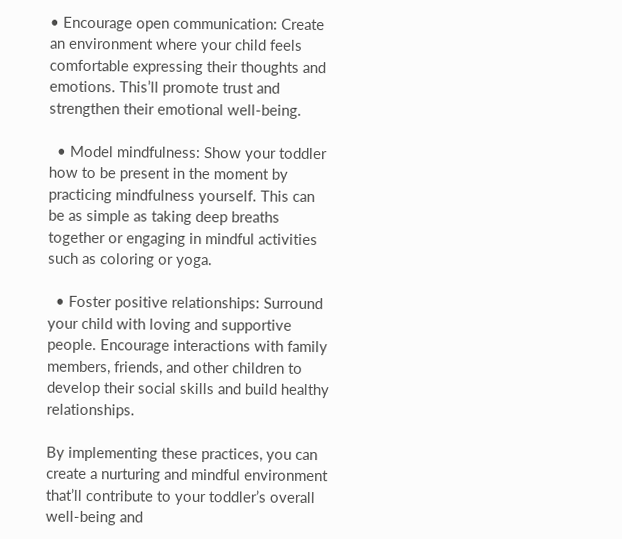• Encourage open communication: Create an environment where your child feels comfortable expressing their thoughts and emotions. This’ll promote trust and strengthen their emotional well-being.

  • Model mindfulness: Show your toddler how to be present in the moment by practicing mindfulness yourself. This can be as simple as taking deep breaths together or engaging in mindful activities such as coloring or yoga.

  • Foster positive relationships: Surround your child with loving and supportive people. Encourage interactions with family members, friends, and other children to develop their social skills and build healthy relationships.

By implementing these practices, you can create a nurturing and mindful environment that’ll contribute to your toddler’s overall well-being and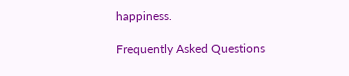happiness.

Frequently Asked Questions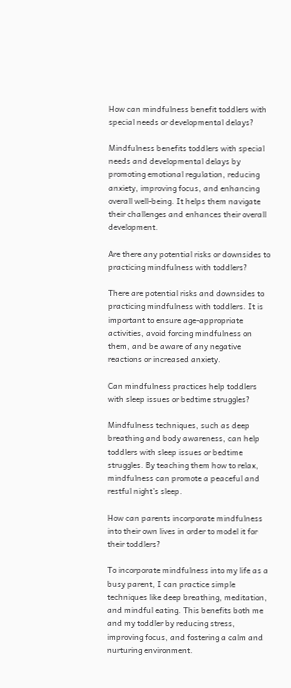How can mindfulness benefit toddlers with special needs or developmental delays?

Mindfulness benefits toddlers with special needs and developmental delays by promoting emotional regulation, reducing anxiety, improving focus, and enhancing overall well-being. It helps them navigate their challenges and enhances their overall development.

Are there any potential risks or downsides to practicing mindfulness with toddlers?

There are potential risks and downsides to practicing mindfulness with toddlers. It is important to ensure age-appropriate activities, avoid forcing mindfulness on them, and be aware of any negative reactions or increased anxiety.

Can mindfulness practices help toddlers with sleep issues or bedtime struggles?

Mindfulness techniques, such as deep breathing and body awareness, can help toddlers with sleep issues or bedtime struggles. By teaching them how to relax, mindfulness can promote a peaceful and restful night’s sleep.

How can parents incorporate mindfulness into their own lives in order to model it for their toddlers?

To incorporate mindfulness into my life as a busy parent, I can practice simple techniques like deep breathing, meditation, and mindful eating. This benefits both me and my toddler by reducing stress, improving focus, and fostering a calm and nurturing environment.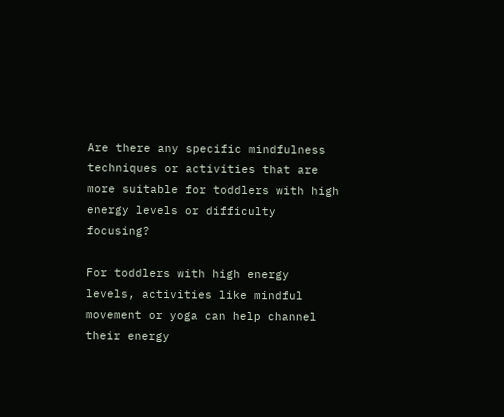Are there any specific mindfulness techniques or activities that are more suitable for toddlers with high energy levels or difficulty focusing?

For toddlers with high energy levels, activities like mindful movement or yoga can help channel their energy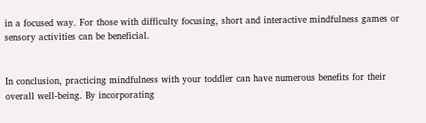in a focused way. For those with difficulty focusing, short and interactive mindfulness games or sensory activities can be beneficial.


In conclusion, practicing mindfulness with your toddler can have numerous benefits for their overall well-being. By incorporating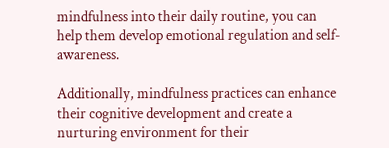mindfulness into their daily routine, you can help them develop emotional regulation and self-awareness.

Additionally, mindfulness practices can enhance their cognitive development and create a nurturing environment for their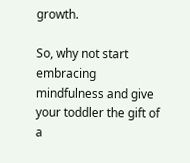growth.

So, why not start embracing mindfulness and give your toddler the gift of a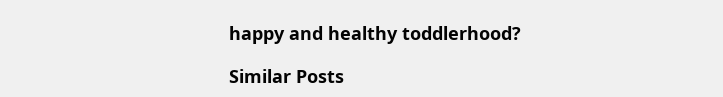happy and healthy toddlerhood?

Similar Posts